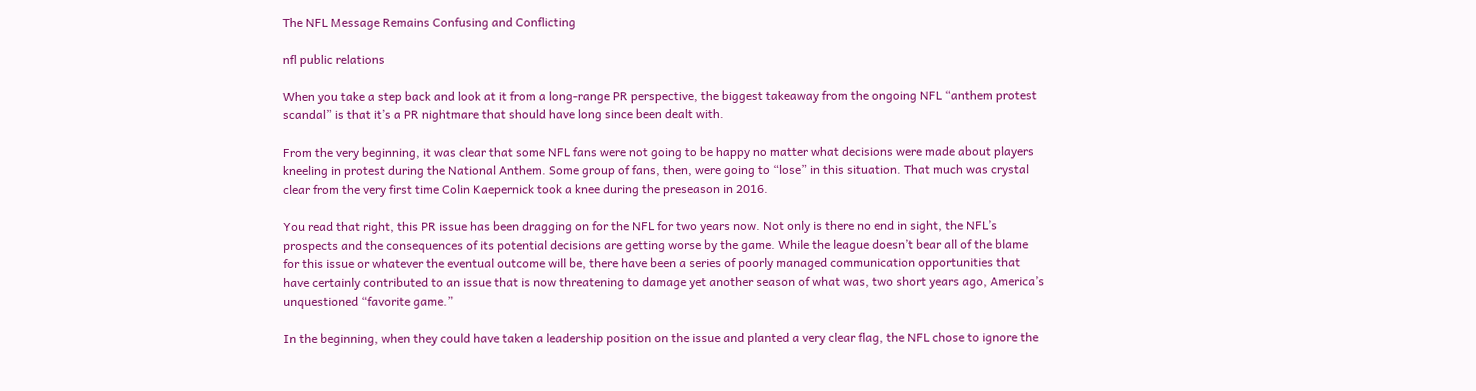The NFL Message Remains Confusing and Conflicting

nfl public relations

When you take a step back and look at it from a long-range PR perspective, the biggest takeaway from the ongoing NFL “anthem protest scandal” is that it’s a PR nightmare that should have long since been dealt with.

From the very beginning, it was clear that some NFL fans were not going to be happy no matter what decisions were made about players kneeling in protest during the National Anthem. Some group of fans, then, were going to “lose” in this situation. That much was crystal clear from the very first time Colin Kaepernick took a knee during the preseason in 2016.

You read that right, this PR issue has been dragging on for the NFL for two years now. Not only is there no end in sight, the NFL’s prospects and the consequences of its potential decisions are getting worse by the game. While the league doesn’t bear all of the blame for this issue or whatever the eventual outcome will be, there have been a series of poorly managed communication opportunities that have certainly contributed to an issue that is now threatening to damage yet another season of what was, two short years ago, America’s unquestioned “favorite game.”

In the beginning, when they could have taken a leadership position on the issue and planted a very clear flag, the NFL chose to ignore the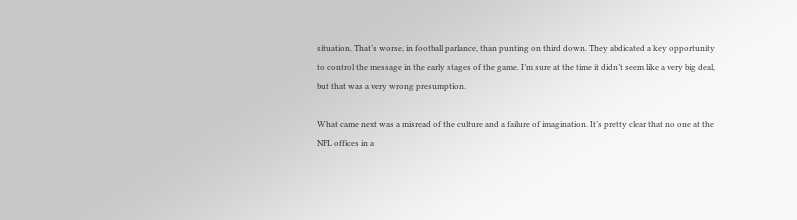situation. That’s worse, in football parlance, than punting on third down. They abdicated a key opportunity to control the message in the early stages of the game. I’m sure at the time it didn’t seem like a very big deal, but that was a very wrong presumption.

What came next was a misread of the culture and a failure of imagination. It’s pretty clear that no one at the NFL offices in a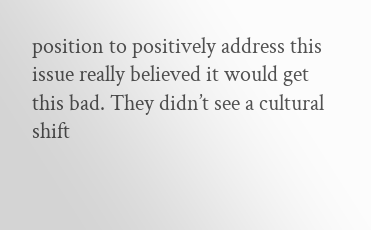position to positively address this issue really believed it would get this bad. They didn’t see a cultural shift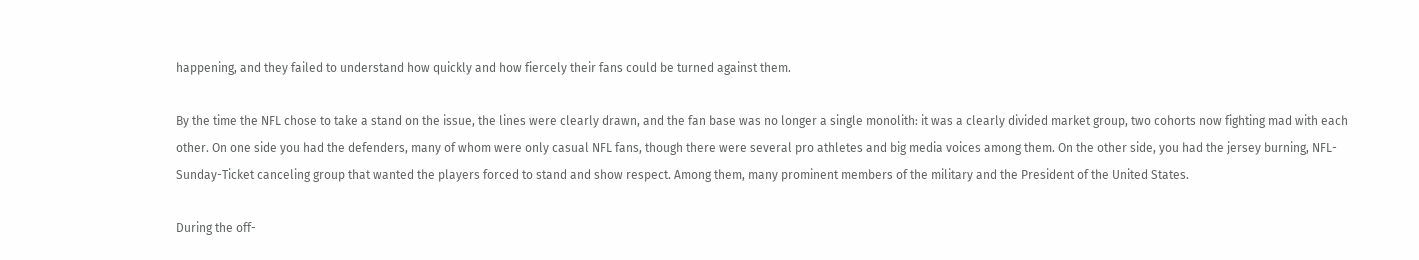happening, and they failed to understand how quickly and how fiercely their fans could be turned against them.

By the time the NFL chose to take a stand on the issue, the lines were clearly drawn, and the fan base was no longer a single monolith: it was a clearly divided market group, two cohorts now fighting mad with each other. On one side you had the defenders, many of whom were only casual NFL fans, though there were several pro athletes and big media voices among them. On the other side, you had the jersey burning, NFL-Sunday-Ticket canceling group that wanted the players forced to stand and show respect. Among them, many prominent members of the military and the President of the United States.

During the off-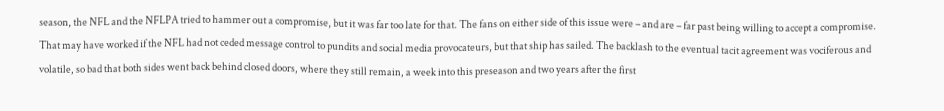season, the NFL and the NFLPA tried to hammer out a compromise, but it was far too late for that. The fans on either side of this issue were – and are – far past being willing to accept a compromise. That may have worked if the NFL had not ceded message control to pundits and social media provocateurs, but that ship has sailed. The backlash to the eventual tacit agreement was vociferous and volatile, so bad that both sides went back behind closed doors, where they still remain, a week into this preseason and two years after the first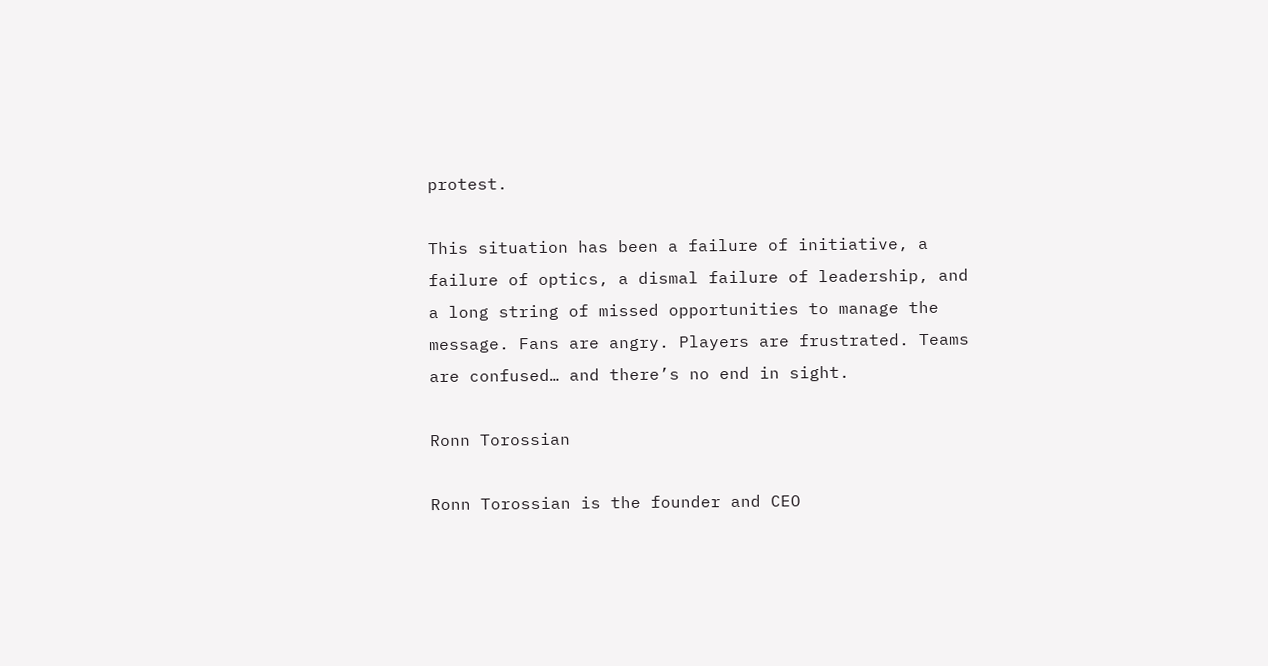protest.

This situation has been a failure of initiative, a failure of optics, a dismal failure of leadership, and a long string of missed opportunities to manage the message. Fans are angry. Players are frustrated. Teams are confused… and there’s no end in sight.

Ronn Torossian

Ronn Torossian is the founder and CEO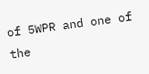of 5WPR and one of the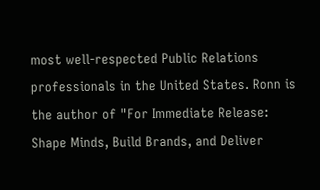most well-respected Public Relations professionals in the United States. Ronn is the author of "For Immediate Release: Shape Minds, Build Brands, and Deliver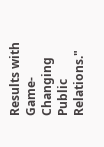Results with Game-Changing Public Relations."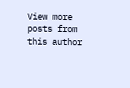View more posts from this author